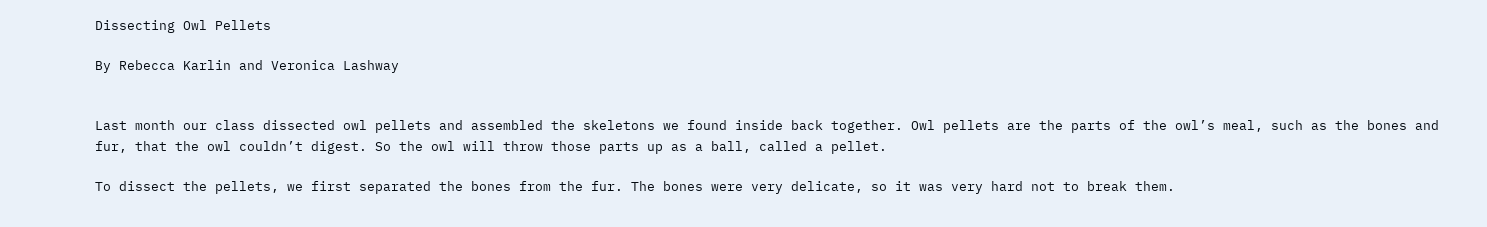Dissecting Owl Pellets

By Rebecca Karlin and Veronica Lashway


Last month our class dissected owl pellets and assembled the skeletons we found inside back together. Owl pellets are the parts of the owl’s meal, such as the bones and fur, that the owl couldn’t digest. So the owl will throw those parts up as a ball, called a pellet.

To dissect the pellets, we first separated the bones from the fur. The bones were very delicate, so it was very hard not to break them.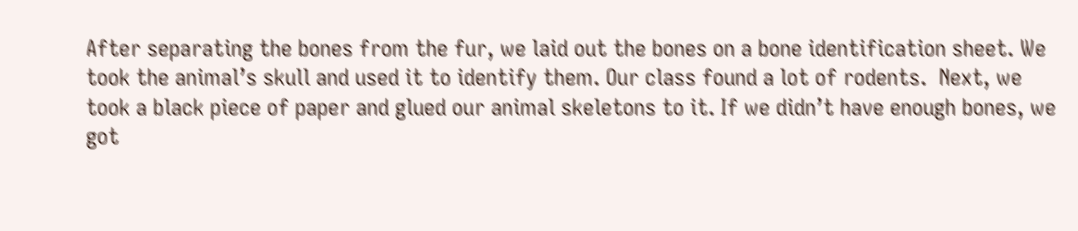After separating the bones from the fur, we laid out the bones on a bone identification sheet. We took the animal’s skull and used it to identify them. Our class found a lot of rodents.  Next, we took a black piece of paper and glued our animal skeletons to it. If we didn’t have enough bones, we got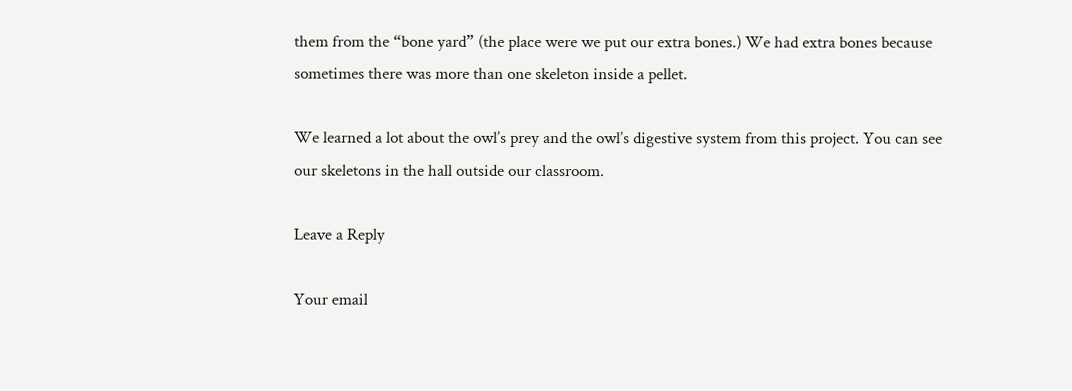them from the “bone yard” (the place were we put our extra bones.) We had extra bones because sometimes there was more than one skeleton inside a pellet.

We learned a lot about the owl’s prey and the owl’s digestive system from this project. You can see our skeletons in the hall outside our classroom.

Leave a Reply

Your email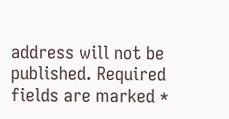address will not be published. Required fields are marked *